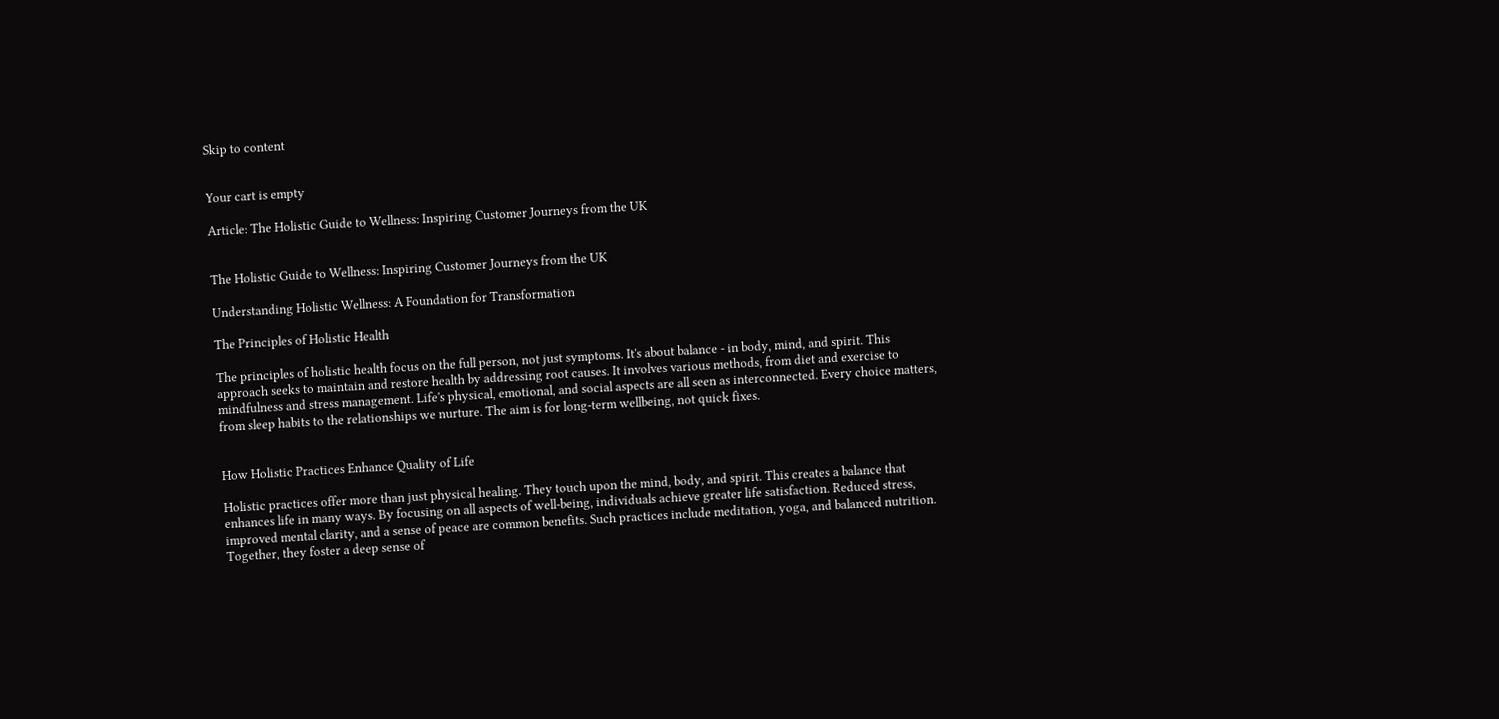Skip to content


Your cart is empty

Article: The Holistic Guide to Wellness: Inspiring Customer Journeys from the UK


The Holistic Guide to Wellness: Inspiring Customer Journeys from the UK

Understanding Holistic Wellness: A Foundation for Transformation

The Principles of Holistic Health

The principles of holistic health focus on the full person, not just symptoms. It's about balance - in body, mind, and spirit. This approach seeks to maintain and restore health by addressing root causes. It involves various methods, from diet and exercise to mindfulness and stress management. Life's physical, emotional, and social aspects are all seen as interconnected. Every choice matters, from sleep habits to the relationships we nurture. The aim is for long-term wellbeing, not quick fixes.


How Holistic Practices Enhance Quality of Life

Holistic practices offer more than just physical healing. They touch upon the mind, body, and spirit. This creates a balance that enhances life in many ways. By focusing on all aspects of well-being, individuals achieve greater life satisfaction. Reduced stress, improved mental clarity, and a sense of peace are common benefits. Such practices include meditation, yoga, and balanced nutrition. Together, they foster a deep sense of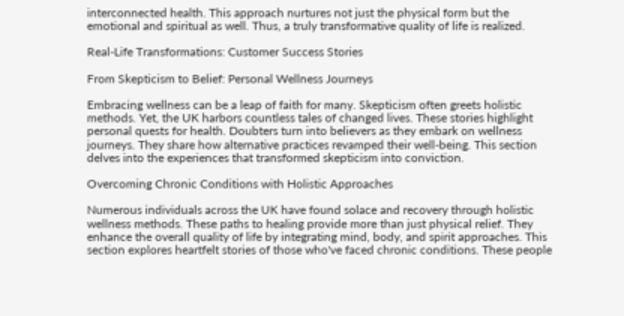interconnected health. This approach nurtures not just the physical form but the emotional and spiritual as well. Thus, a truly transformative quality of life is realized.

Real-Life Transformations: Customer Success Stories

From Skepticism to Belief: Personal Wellness Journeys

Embracing wellness can be a leap of faith for many. Skepticism often greets holistic methods. Yet, the UK harbors countless tales of changed lives. These stories highlight personal quests for health. Doubters turn into believers as they embark on wellness journeys. They share how alternative practices revamped their well-being. This section delves into the experiences that transformed skepticism into conviction.

Overcoming Chronic Conditions with Holistic Approaches

Numerous individuals across the UK have found solace and recovery through holistic wellness methods. These paths to healing provide more than just physical relief. They enhance the overall quality of life by integrating mind, body, and spirit approaches. This section explores heartfelt stories of those who've faced chronic conditions. These people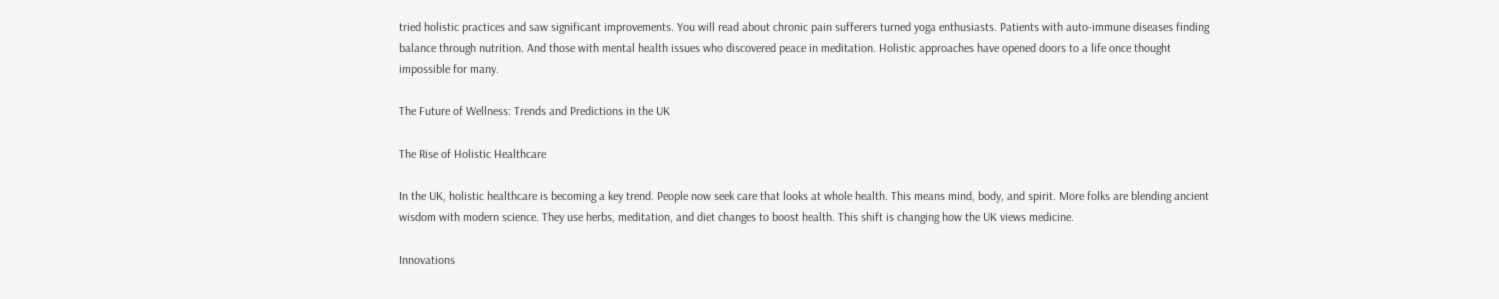tried holistic practices and saw significant improvements. You will read about chronic pain sufferers turned yoga enthusiasts. Patients with auto-immune diseases finding balance through nutrition. And those with mental health issues who discovered peace in meditation. Holistic approaches have opened doors to a life once thought impossible for many.

The Future of Wellness: Trends and Predictions in the UK

The Rise of Holistic Healthcare

In the UK, holistic healthcare is becoming a key trend. People now seek care that looks at whole health. This means mind, body, and spirit. More folks are blending ancient wisdom with modern science. They use herbs, meditation, and diet changes to boost health. This shift is changing how the UK views medicine.

Innovations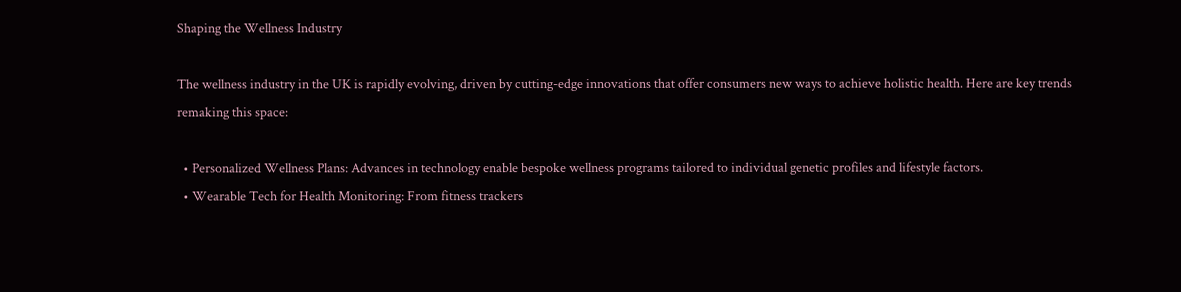Shaping the Wellness Industry

The wellness industry in the UK is rapidly evolving, driven by cutting-edge innovations that offer consumers new ways to achieve holistic health. Here are key trends remaking this space:

  • Personalized Wellness Plans: Advances in technology enable bespoke wellness programs tailored to individual genetic profiles and lifestyle factors.
  • Wearable Tech for Health Monitoring: From fitness trackers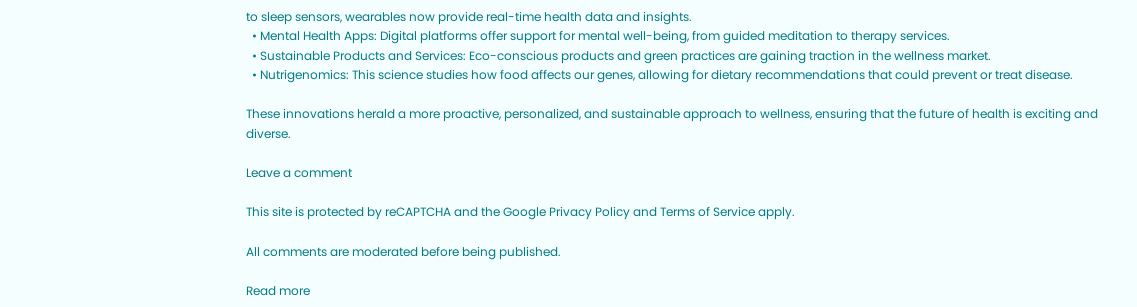to sleep sensors, wearables now provide real-time health data and insights.
  • Mental Health Apps: Digital platforms offer support for mental well-being, from guided meditation to therapy services.
  • Sustainable Products and Services: Eco-conscious products and green practices are gaining traction in the wellness market.
  • Nutrigenomics: This science studies how food affects our genes, allowing for dietary recommendations that could prevent or treat disease.

These innovations herald a more proactive, personalized, and sustainable approach to wellness, ensuring that the future of health is exciting and diverse.

Leave a comment

This site is protected by reCAPTCHA and the Google Privacy Policy and Terms of Service apply.

All comments are moderated before being published.

Read more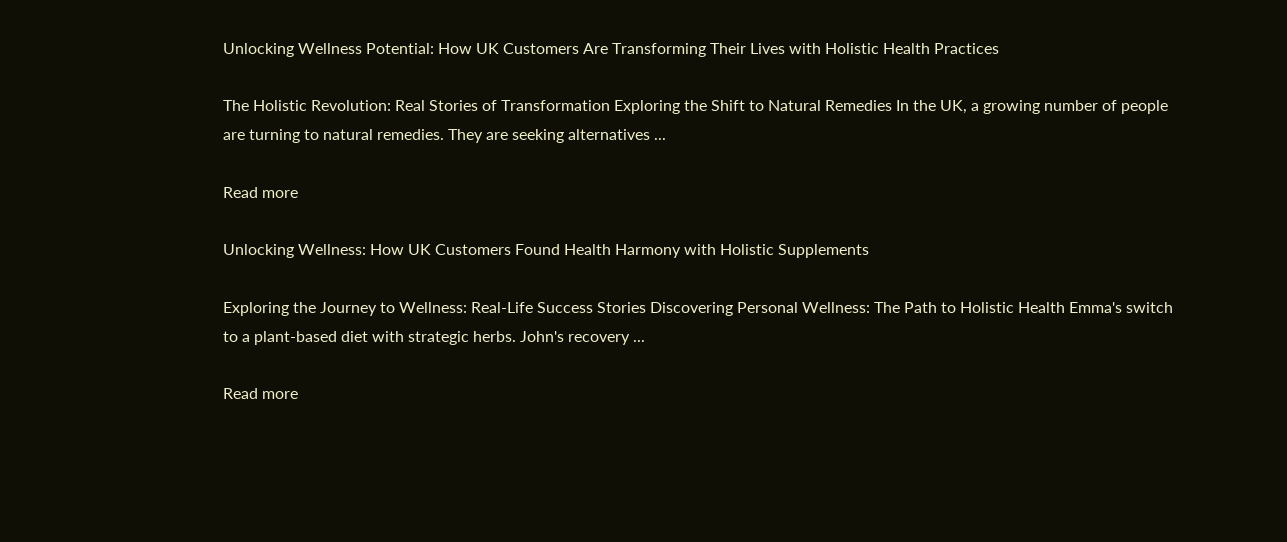Unlocking Wellness Potential: How UK Customers Are Transforming Their Lives with Holistic Health Practices

The Holistic Revolution: Real Stories of Transformation Exploring the Shift to Natural Remedies In the UK, a growing number of people are turning to natural remedies. They are seeking alternatives ...

Read more

Unlocking Wellness: How UK Customers Found Health Harmony with Holistic Supplements

Exploring the Journey to Wellness: Real-Life Success Stories Discovering Personal Wellness: The Path to Holistic Health Emma's switch to a plant-based diet with strategic herbs. John's recovery ...

Read more